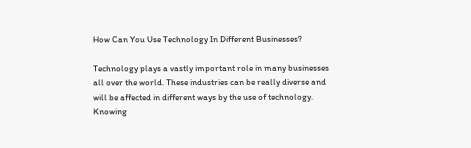How Can You Use Technology In Different Businesses?

Technology plays a vastly important role in many businesses all over the world. These industries can be really diverse and will be affected in different ways by the use of technology. Knowing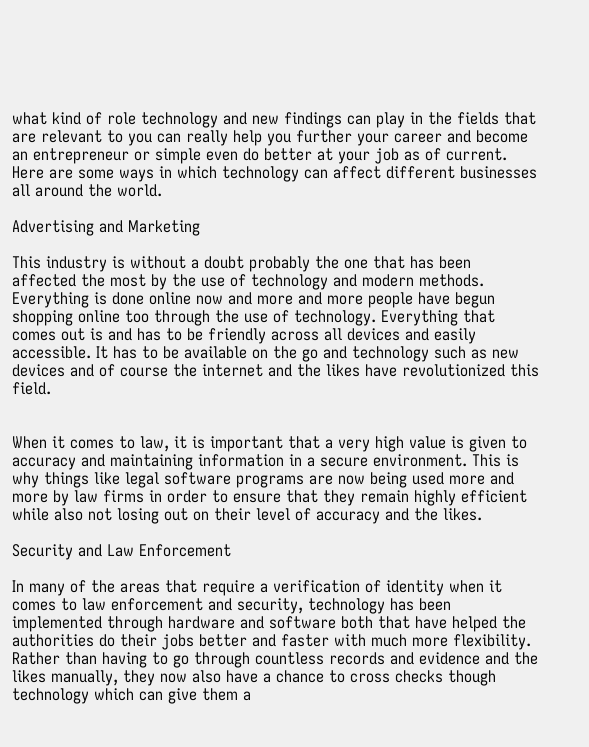what kind of role technology and new findings can play in the fields that are relevant to you can really help you further your career and become an entrepreneur or simple even do better at your job as of current. Here are some ways in which technology can affect different businesses all around the world.

Advertising and Marketing

This industry is without a doubt probably the one that has been affected the most by the use of technology and modern methods. Everything is done online now and more and more people have begun shopping online too through the use of technology. Everything that comes out is and has to be friendly across all devices and easily accessible. It has to be available on the go and technology such as new devices and of course the internet and the likes have revolutionized this field.


When it comes to law, it is important that a very high value is given to accuracy and maintaining information in a secure environment. This is why things like legal software programs are now being used more and more by law firms in order to ensure that they remain highly efficient while also not losing out on their level of accuracy and the likes.

Security and Law Enforcement

In many of the areas that require a verification of identity when it comes to law enforcement and security, technology has been implemented through hardware and software both that have helped the authorities do their jobs better and faster with much more flexibility. Rather than having to go through countless records and evidence and the likes manually, they now also have a chance to cross checks though technology which can give them a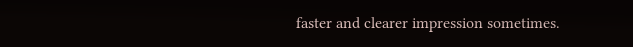faster and clearer impression sometimes.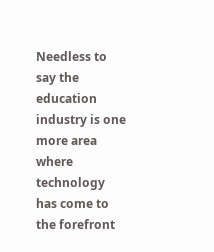Needless to say the education industry is one more area where technology has come to the forefront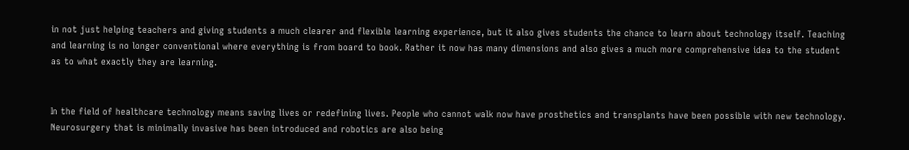in not just helping teachers and giving students a much clearer and flexible learning experience, but it also gives students the chance to learn about technology itself. Teaching and learning is no longer conventional where everything is from board to book. Rather it now has many dimensions and also gives a much more comprehensive idea to the student as to what exactly they are learning.


In the field of healthcare technology means saving lives or redefining lives. People who cannot walk now have prosthetics and transplants have been possible with new technology. Neurosurgery that is minimally invasive has been introduced and robotics are also being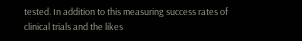tested. In addition to this measuring success rates of clinical trials and the likes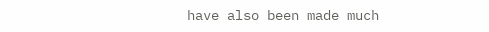have also been made much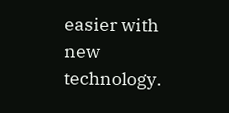easier with new technology.